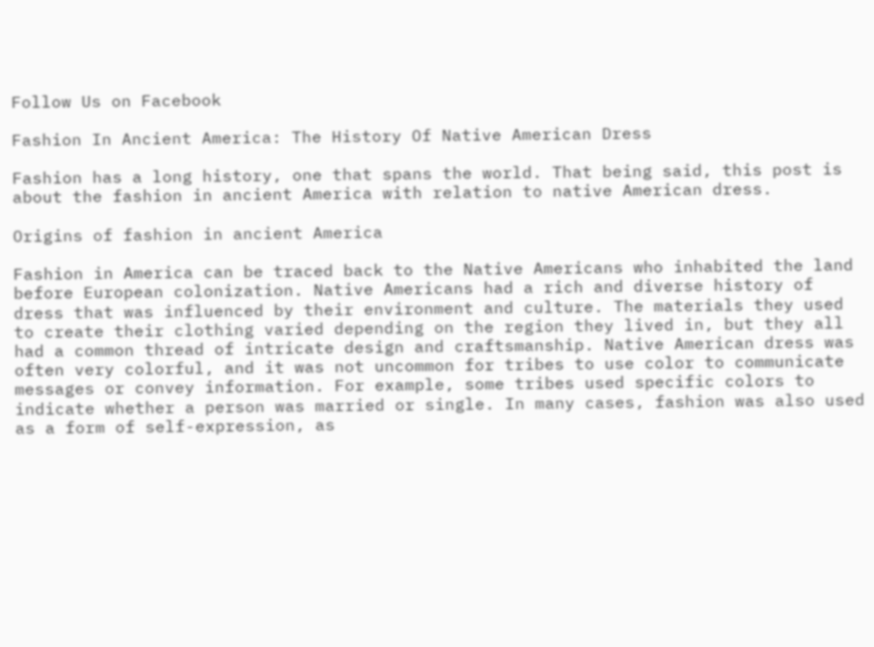Follow Us on Facebook

Fashion In Ancient America: The History Of Native American Dress

Fashion has a long history, one that spans the world. That being said, this post is about the fashion in ancient America with relation to native American dress.

Origins of fashion in ancient America

Fashion in America can be traced back to the Native Americans who inhabited the land before European colonization. Native Americans had a rich and diverse history of dress that was influenced by their environment and culture. The materials they used to create their clothing varied depending on the region they lived in, but they all had a common thread of intricate design and craftsmanship. Native American dress was often very colorful, and it was not uncommon for tribes to use color to communicate messages or convey information. For example, some tribes used specific colors to indicate whether a person was married or single. In many cases, fashion was also used as a form of self-expression, as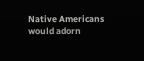Native Americans would adorn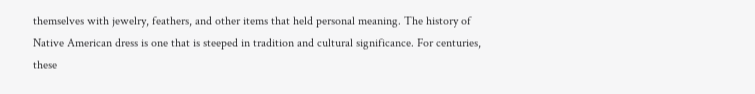themselves with jewelry, feathers, and other items that held personal meaning. The history of Native American dress is one that is steeped in tradition and cultural significance. For centuries, these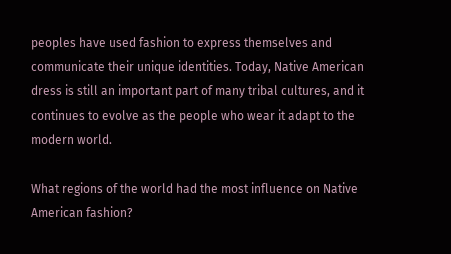peoples have used fashion to express themselves and communicate their unique identities. Today, Native American dress is still an important part of many tribal cultures, and it continues to evolve as the people who wear it adapt to the modern world.

What regions of the world had the most influence on Native American fashion?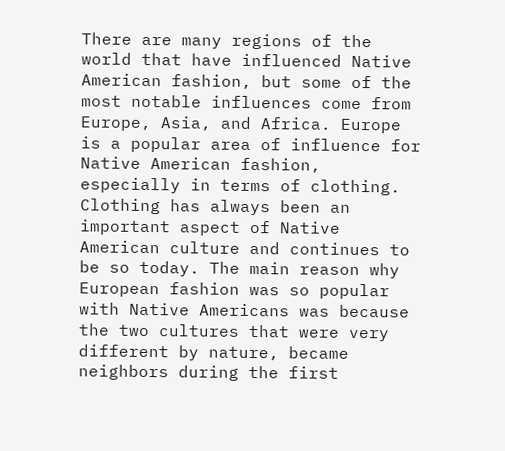There are many regions of the world that have influenced Native American fashion, but some of the most notable influences come from Europe, Asia, and Africa. Europe is a popular area of influence for Native American fashion, especially in terms of clothing. Clothing has always been an important aspect of Native American culture and continues to be so today. The main reason why European fashion was so popular with Native Americans was because the two cultures that were very different by nature, became neighbors during the first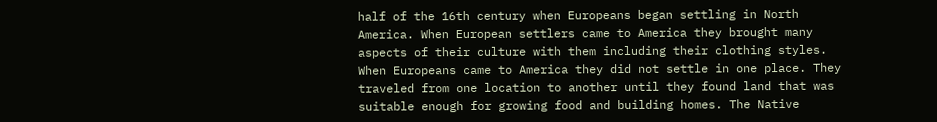half of the 16th century when Europeans began settling in North America. When European settlers came to America they brought many aspects of their culture with them including their clothing styles. When Europeans came to America they did not settle in one place. They traveled from one location to another until they found land that was suitable enough for growing food and building homes. The Native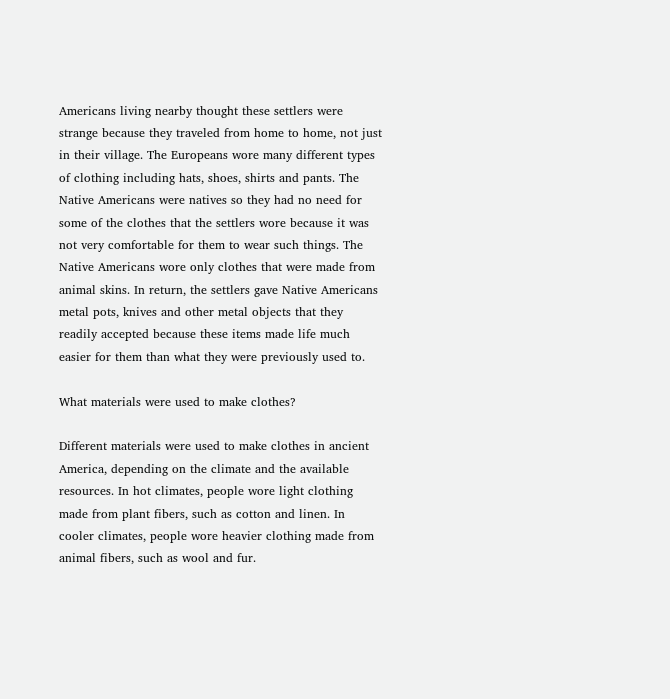Americans living nearby thought these settlers were strange because they traveled from home to home, not just in their village. The Europeans wore many different types of clothing including hats, shoes, shirts and pants. The Native Americans were natives so they had no need for some of the clothes that the settlers wore because it was not very comfortable for them to wear such things. The Native Americans wore only clothes that were made from animal skins. In return, the settlers gave Native Americans metal pots, knives and other metal objects that they readily accepted because these items made life much easier for them than what they were previously used to.

What materials were used to make clothes?

Different materials were used to make clothes in ancient America, depending on the climate and the available resources. In hot climates, people wore light clothing made from plant fibers, such as cotton and linen. In cooler climates, people wore heavier clothing made from animal fibers, such as wool and fur.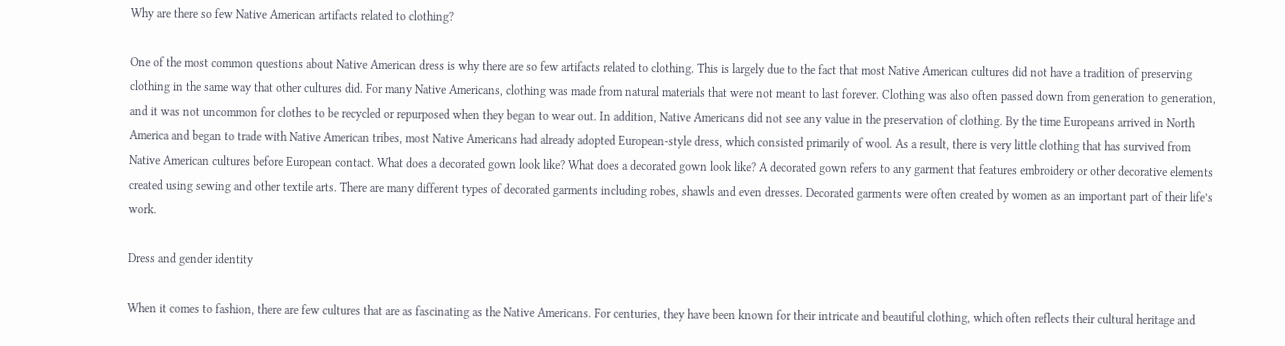Why are there so few Native American artifacts related to clothing?

One of the most common questions about Native American dress is why there are so few artifacts related to clothing. This is largely due to the fact that most Native American cultures did not have a tradition of preserving clothing in the same way that other cultures did. For many Native Americans, clothing was made from natural materials that were not meant to last forever. Clothing was also often passed down from generation to generation, and it was not uncommon for clothes to be recycled or repurposed when they began to wear out. In addition, Native Americans did not see any value in the preservation of clothing. By the time Europeans arrived in North America and began to trade with Native American tribes, most Native Americans had already adopted European-style dress, which consisted primarily of wool. As a result, there is very little clothing that has survived from Native American cultures before European contact. What does a decorated gown look like? What does a decorated gown look like? A decorated gown refers to any garment that features embroidery or other decorative elements created using sewing and other textile arts. There are many different types of decorated garments including robes, shawls and even dresses. Decorated garments were often created by women as an important part of their life’s work.

Dress and gender identity

When it comes to fashion, there are few cultures that are as fascinating as the Native Americans. For centuries, they have been known for their intricate and beautiful clothing, which often reflects their cultural heritage and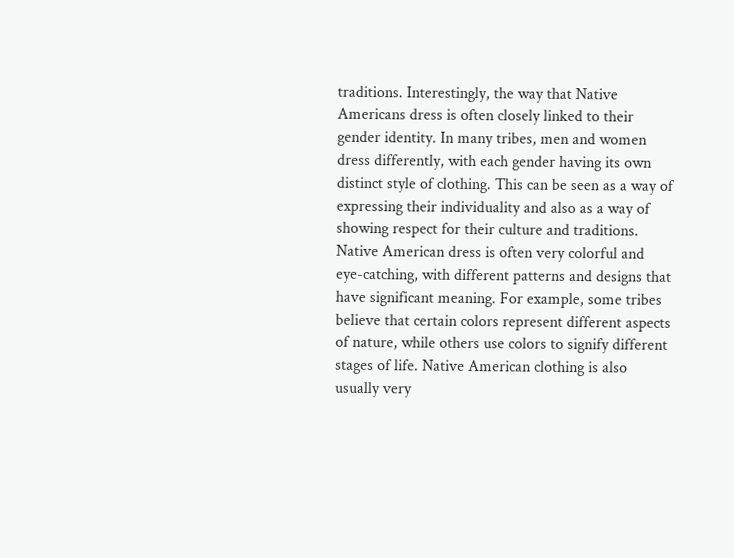traditions. Interestingly, the way that Native Americans dress is often closely linked to their gender identity. In many tribes, men and women dress differently, with each gender having its own distinct style of clothing. This can be seen as a way of expressing their individuality and also as a way of showing respect for their culture and traditions. Native American dress is often very colorful and eye-catching, with different patterns and designs that have significant meaning. For example, some tribes believe that certain colors represent different aspects of nature, while others use colors to signify different stages of life. Native American clothing is also usually very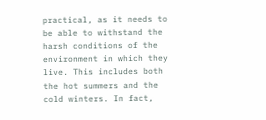practical, as it needs to be able to withstand the harsh conditions of the environment in which they live. This includes both the hot summers and the cold winters. In fact,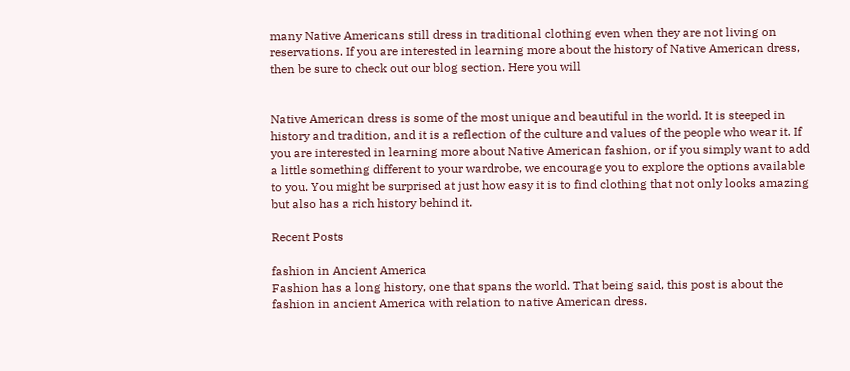many Native Americans still dress in traditional clothing even when they are not living on reservations. If you are interested in learning more about the history of Native American dress, then be sure to check out our blog section. Here you will


Native American dress is some of the most unique and beautiful in the world. It is steeped in history and tradition, and it is a reflection of the culture and values of the people who wear it. If you are interested in learning more about Native American fashion, or if you simply want to add a little something different to your wardrobe, we encourage you to explore the options available to you. You might be surprised at just how easy it is to find clothing that not only looks amazing but also has a rich history behind it.

Recent Posts

fashion in Ancient America
Fashion has a long history, one that spans the world. That being said, this post is about the fashion in ancient America with relation to native American dress.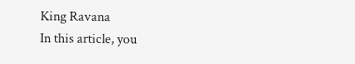King Ravana
In this article, you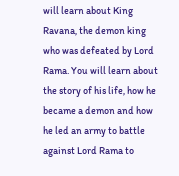will learn about King Ravana, the demon king who was defeated by Lord Rama. You will learn about the story of his life, how he became a demon and how he led an army to battle against Lord Rama to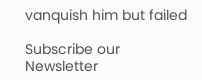vanquish him but failed

Subscribe our Newsletter